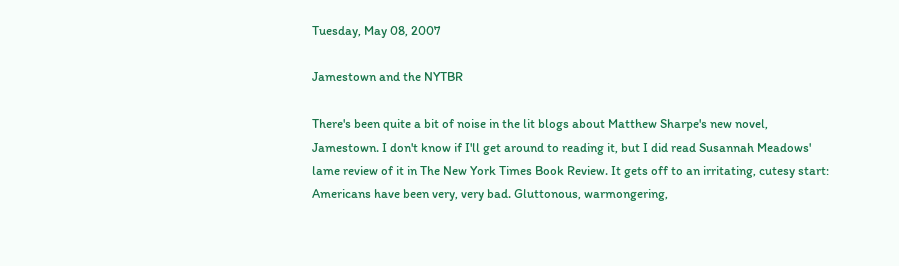Tuesday, May 08, 2007

Jamestown and the NYTBR

There's been quite a bit of noise in the lit blogs about Matthew Sharpe's new novel, Jamestown. I don't know if I'll get around to reading it, but I did read Susannah Meadows' lame review of it in The New York Times Book Review. It gets off to an irritating, cutesy start:
Americans have been very, very bad. Gluttonous, warmongering,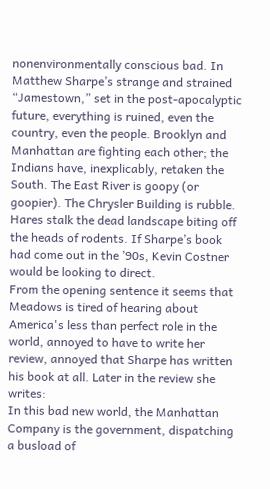nonenvironmentally conscious bad. In Matthew Sharpe’s strange and strained “Jamestown,” set in the post-apocalyptic future, everything is ruined, even the country, even the people. Brooklyn and Manhattan are fighting each other; the Indians have, inexplicably, retaken the South. The East River is goopy (or goopier). The Chrysler Building is rubble. Hares stalk the dead landscape biting off the heads of rodents. If Sharpe’s book had come out in the ’90s, Kevin Costner would be looking to direct.
From the opening sentence it seems that Meadows is tired of hearing about America's less than perfect role in the world, annoyed to have to write her review, annoyed that Sharpe has written his book at all. Later in the review she writes:
In this bad new world, the Manhattan Company is the government, dispatching a busload of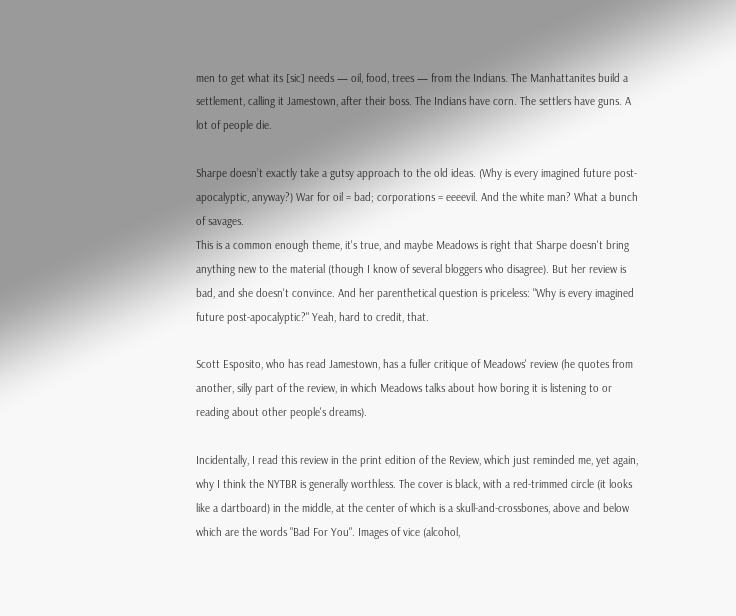men to get what its [sic] needs — oil, food, trees — from the Indians. The Manhattanites build a settlement, calling it Jamestown, after their boss. The Indians have corn. The settlers have guns. A lot of people die.

Sharpe doesn’t exactly take a gutsy approach to the old ideas. (Why is every imagined future post-apocalyptic, anyway?) War for oil = bad; corporations = eeeevil. And the white man? What a bunch of savages.
This is a common enough theme, it's true, and maybe Meadows is right that Sharpe doesn't bring anything new to the material (though I know of several bloggers who disagree). But her review is bad, and she doesn't convince. And her parenthetical question is priceless: "Why is every imagined future post-apocalyptic?" Yeah, hard to credit, that.

Scott Esposito, who has read Jamestown, has a fuller critique of Meadows' review (he quotes from another, silly part of the review, in which Meadows talks about how boring it is listening to or reading about other people's dreams).

Incidentally, I read this review in the print edition of the Review, which just reminded me, yet again, why I think the NYTBR is generally worthless. The cover is black, with a red-trimmed circle (it looks like a dartboard) in the middle, at the center of which is a skull-and-crossbones, above and below which are the words "Bad For You". Images of vice (alcohol,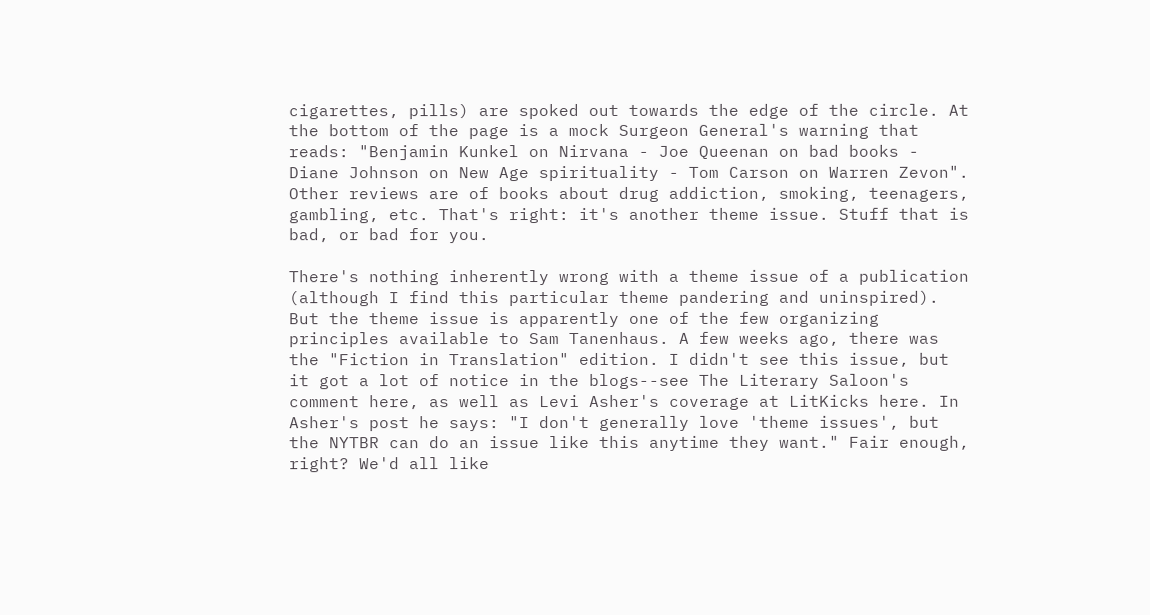cigarettes, pills) are spoked out towards the edge of the circle. At the bottom of the page is a mock Surgeon General's warning that reads: "Benjamin Kunkel on Nirvana - Joe Queenan on bad books - Diane Johnson on New Age spirituality - Tom Carson on Warren Zevon". Other reviews are of books about drug addiction, smoking, teenagers, gambling, etc. That's right: it's another theme issue. Stuff that is bad, or bad for you.

There's nothing inherently wrong with a theme issue of a publication (although I find this particular theme pandering and uninspired). But the theme issue is apparently one of the few organizing principles available to Sam Tanenhaus. A few weeks ago, there was the "Fiction in Translation" edition. I didn't see this issue, but it got a lot of notice in the blogs--see The Literary Saloon's comment here, as well as Levi Asher's coverage at LitKicks here. In Asher's post he says: "I don't generally love 'theme issues', but the NYTBR can do an issue like this anytime they want." Fair enough, right? We'd all like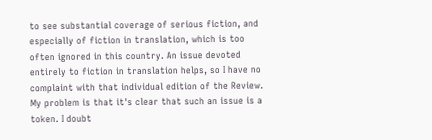to see substantial coverage of serious fiction, and especially of fiction in translation, which is too often ignored in this country. An issue devoted entirely to fiction in translation helps, so I have no complaint with that individual edition of the Review. My problem is that it's clear that such an issue is a token. I doubt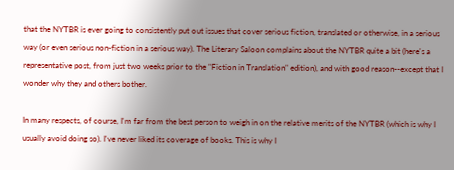that the NYTBR is ever going to consistently put out issues that cover serious fiction, translated or otherwise, in a serious way (or even serious non-fiction in a serious way). The Literary Saloon complains about the NYTBR quite a bit (here's a representative post, from just two weeks prior to the "Fiction in Translation" edition), and with good reason--except that I wonder why they and others bother.

In many respects, of course, I'm far from the best person to weigh in on the relative merits of the NYTBR (which is why I usually avoid doing so). I've never liked its coverage of books. This is why I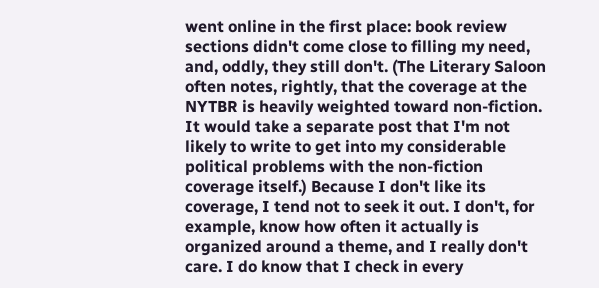went online in the first place: book review sections didn't come close to filling my need, and, oddly, they still don't. (The Literary Saloon often notes, rightly, that the coverage at the NYTBR is heavily weighted toward non-fiction. It would take a separate post that I'm not likely to write to get into my considerable political problems with the non-fiction coverage itself.) Because I don't like its coverage, I tend not to seek it out. I don't, for example, know how often it actually is organized around a theme, and I really don't care. I do know that I check in every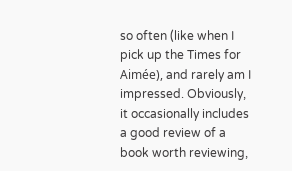so often (like when I pick up the Times for Aimée), and rarely am I impressed. Obviously, it occasionally includes a good review of a book worth reviewing,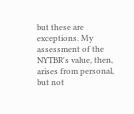but these are exceptions. My assessment of the NYTBR's value, then, arises from personal, but not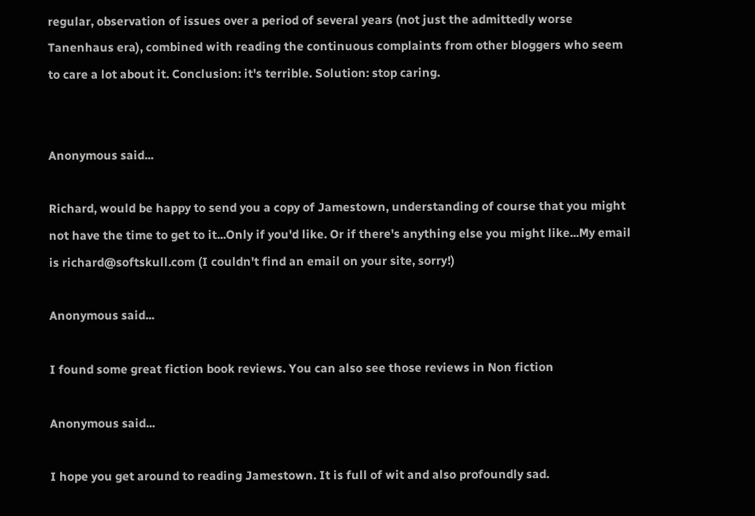regular, observation of issues over a period of several years (not just the admittedly worse Tanenhaus era), combined with reading the continuous complaints from other bloggers who seem to care a lot about it. Conclusion: it's terrible. Solution: stop caring.


Anonymous said...

Richard, would be happy to send you a copy of Jamestown, understanding of course that you might not have the time to get to it...Only if you'd like. Or if there's anything else you might like...My email is richard@softskull.com (I couldn't find an email on your site, sorry!)

Anonymous said...

I found some great fiction book reviews. You can also see those reviews in Non fiction

Anonymous said...

I hope you get around to reading Jamestown. It is full of wit and also profoundly sad.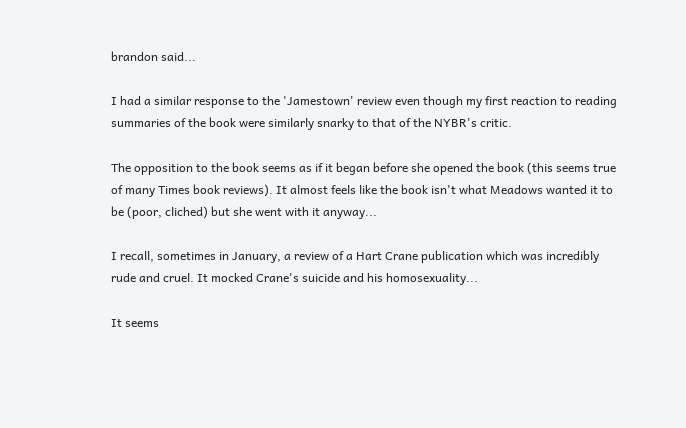brandon said...

I had a similar response to the 'Jamestown' review even though my first reaction to reading summaries of the book were similarly snarky to that of the NYBR's critic.

The opposition to the book seems as if it began before she opened the book (this seems true of many Times book reviews). It almost feels like the book isn't what Meadows wanted it to be (poor, cliched) but she went with it anyway...

I recall, sometimes in January, a review of a Hart Crane publication which was incredibly rude and cruel. It mocked Crane's suicide and his homosexuality...

It seems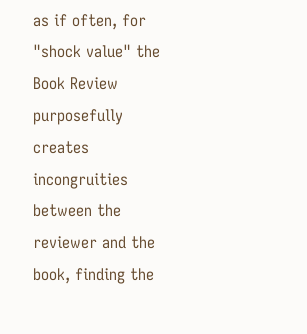as if often, for "shock value" the Book Review purposefully creates incongruities between the reviewer and the book, finding the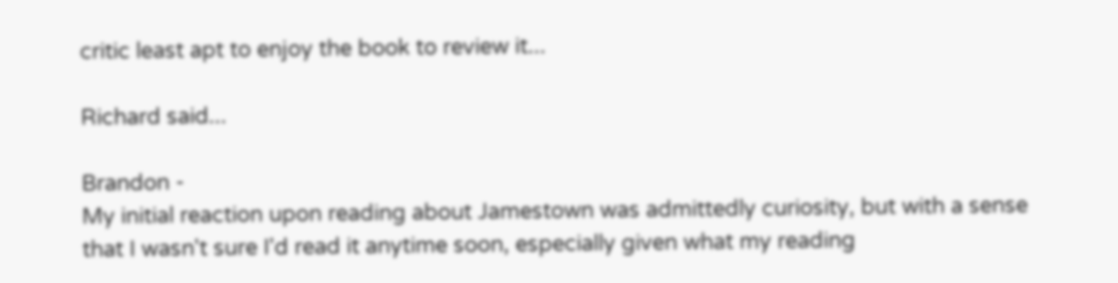critic least apt to enjoy the book to review it...

Richard said...

Brandon -
My initial reaction upon reading about Jamestown was admittedly curiosity, but with a sense that I wasn't sure I'd read it anytime soon, especially given what my reading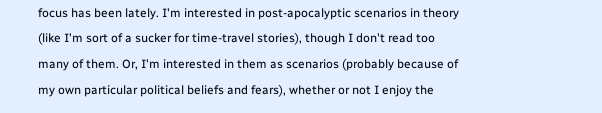focus has been lately. I'm interested in post-apocalyptic scenarios in theory (like I'm sort of a sucker for time-travel stories), though I don't read too many of them. Or, I'm interested in them as scenarios (probably because of my own particular political beliefs and fears), whether or not I enjoy the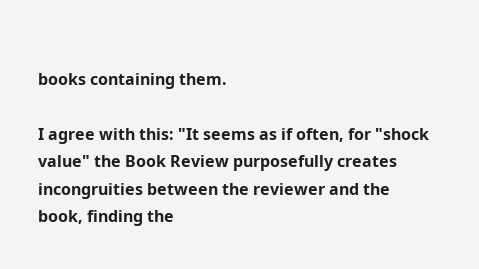books containing them.

I agree with this: "It seems as if often, for "shock value" the Book Review purposefully creates incongruities between the reviewer and the book, finding the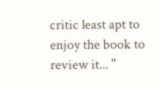critic least apt to enjoy the book to review it... "